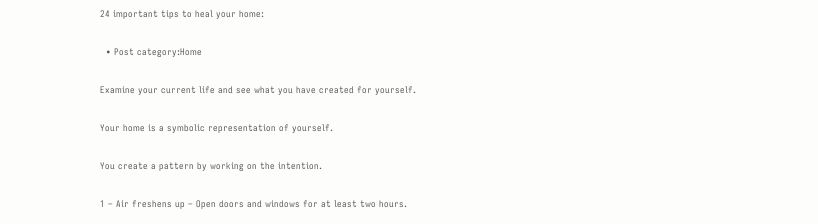24 important tips to heal your home:

  • Post category:Home

Examine your current life and see what you have created for yourself.

Your home is a symbolic representation of yourself.

You create a pattern by working on the intention.

1 – Air freshens up – Open doors and windows for at least two hours.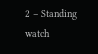2 – Standing watch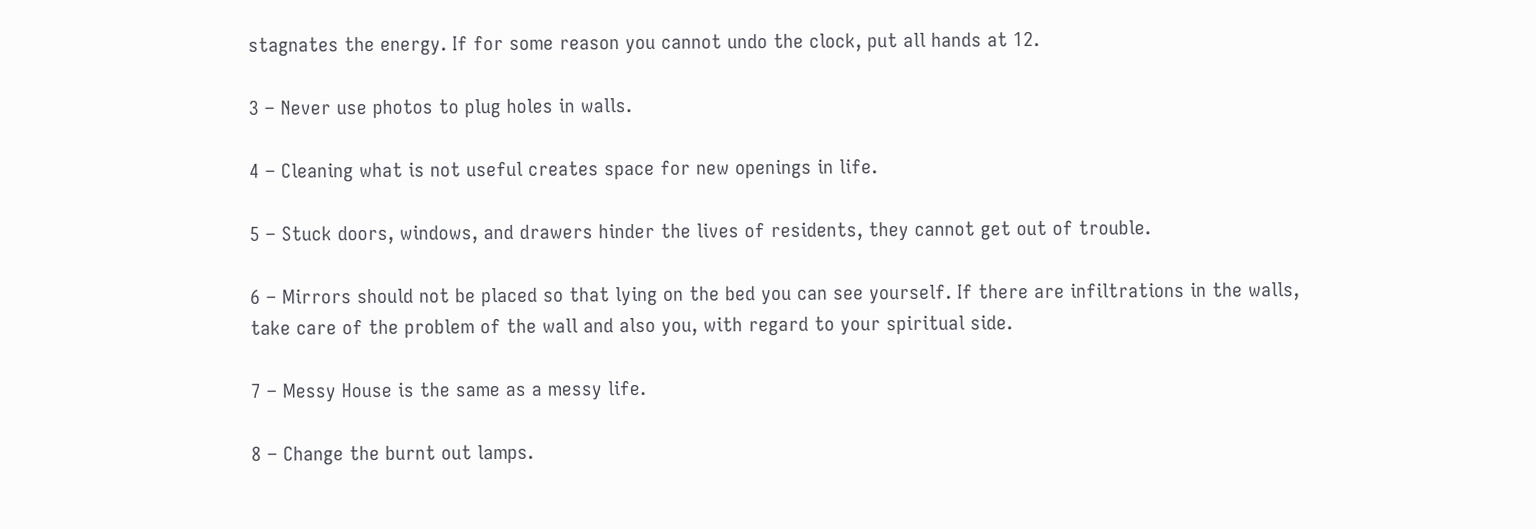stagnates the energy. If for some reason you cannot undo the clock, put all hands at 12.

3 – Never use photos to plug holes in walls.

4 – Cleaning what is not useful creates space for new openings in life.

5 – Stuck doors, windows, and drawers hinder the lives of residents, they cannot get out of trouble.

6 – Mirrors should not be placed so that lying on the bed you can see yourself. If there are infiltrations in the walls, take care of the problem of the wall and also you, with regard to your spiritual side.

7 – Messy House is the same as a messy life.

8 – Change the burnt out lamps.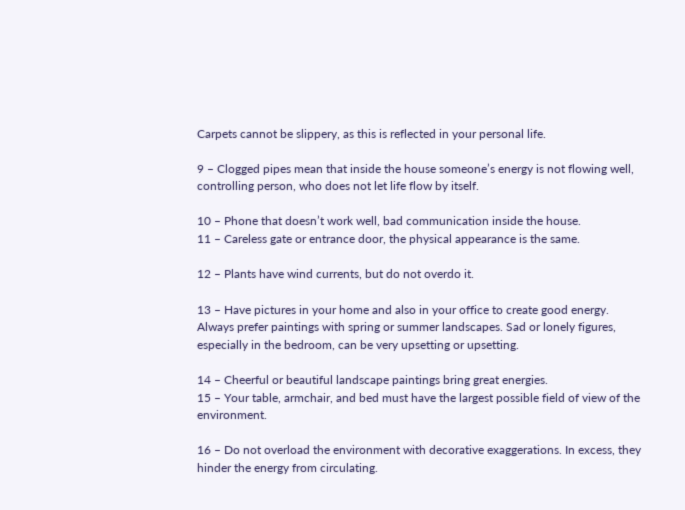Carpets cannot be slippery, as this is reflected in your personal life.

9 – Clogged pipes mean that inside the house someone’s energy is not flowing well, controlling person, who does not let life flow by itself.

10 – Phone that doesn’t work well, bad communication inside the house.
11 – Careless gate or entrance door, the physical appearance is the same.

12 – Plants have wind currents, but do not overdo it.

13 – Have pictures in your home and also in your office to create good energy. Always prefer paintings with spring or summer landscapes. Sad or lonely figures, especially in the bedroom, can be very upsetting or upsetting.

14 – Cheerful or beautiful landscape paintings bring great energies.
15 – Your table, armchair, and bed must have the largest possible field of view of the environment.

16 – Do not overload the environment with decorative exaggerations. In excess, they hinder the energy from circulating.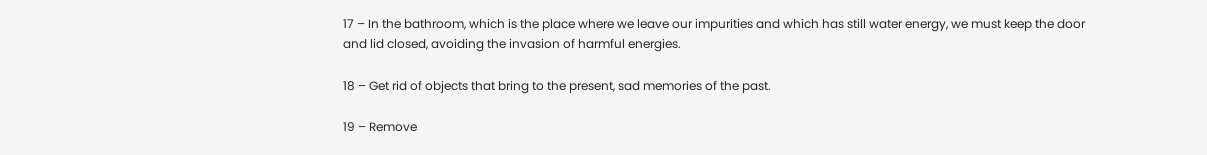17 – In the bathroom, which is the place where we leave our impurities and which has still water energy, we must keep the door and lid closed, avoiding the invasion of harmful energies.

18 – Get rid of objects that bring to the present, sad memories of the past.

19 – Remove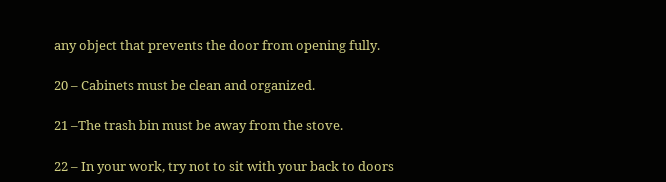any object that prevents the door from opening fully.

20 – Cabinets must be clean and organized.

21 –The trash bin must be away from the stove.

22 – In your work, try not to sit with your back to doors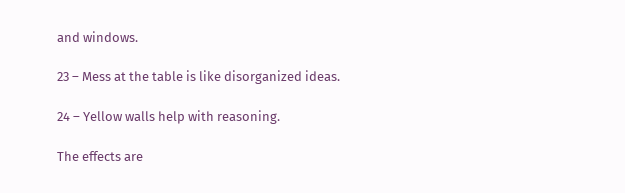and windows.

23 – Mess at the table is like disorganized ideas.

24 – Yellow walls help with reasoning.

The effects are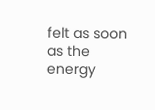felt as soon as the energy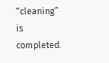“cleaning” is completed.